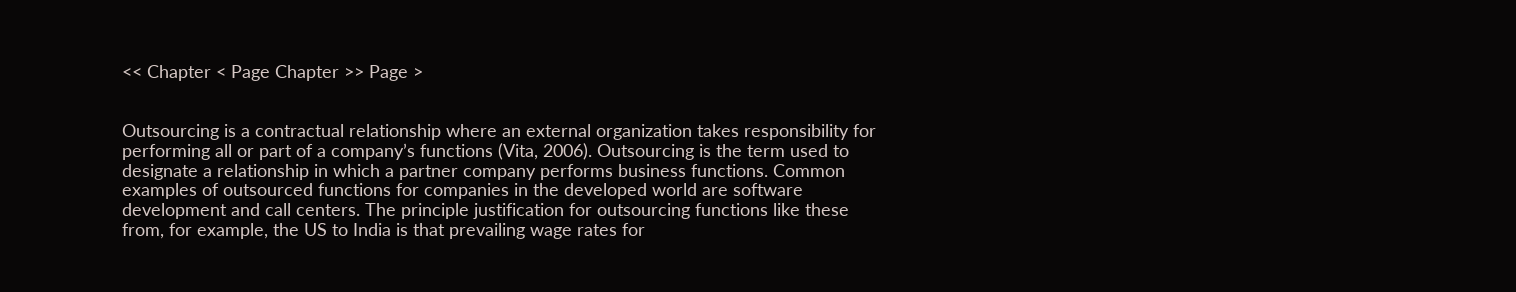<< Chapter < Page Chapter >> Page >


Outsourcing is a contractual relationship where an external organization takes responsibility for performing all or part of a company’s functions (Vita, 2006). Outsourcing is the term used to designate a relationship in which a partner company performs business functions. Common examples of outsourced functions for companies in the developed world are software development and call centers. The principle justification for outsourcing functions like these from, for example, the US to India is that prevailing wage rates for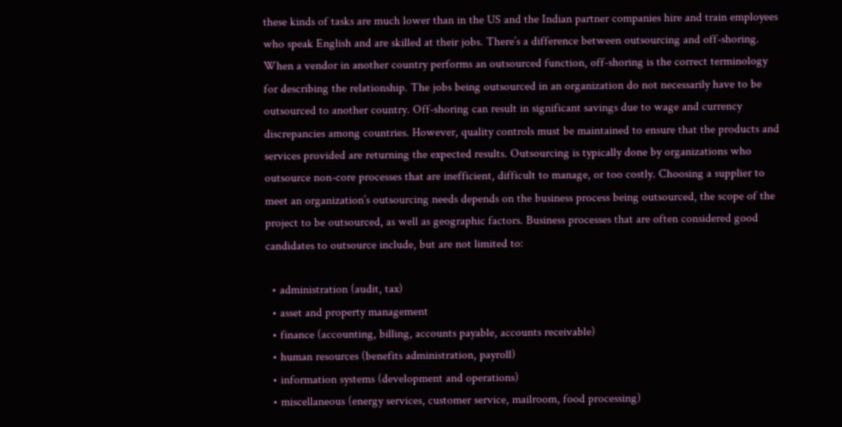these kinds of tasks are much lower than in the US and the Indian partner companies hire and train employees who speak English and are skilled at their jobs. There’s a difference between outsourcing and off-shoring. When a vendor in another country performs an outsourced function, off-shoring is the correct terminology for describing the relationship. The jobs being outsourced in an organization do not necessarily have to be outsourced to another country. Off-shoring can result in significant savings due to wage and currency discrepancies among countries. However, quality controls must be maintained to ensure that the products and services provided are returning the expected results. Outsourcing is typically done by organizations who outsource non-core processes that are inefficient, difficult to manage, or too costly. Choosing a supplier to meet an organization’s outsourcing needs depends on the business process being outsourced, the scope of the project to be outsourced, as well as geographic factors. Business processes that are often considered good candidates to outsource include, but are not limited to:

  • administration (audit, tax)
  • asset and property management
  • finance (accounting, billing, accounts payable, accounts receivable)
  • human resources (benefits administration, payroll)
  • information systems (development and operations)
  • miscellaneous (energy services, customer service, mailroom, food processing)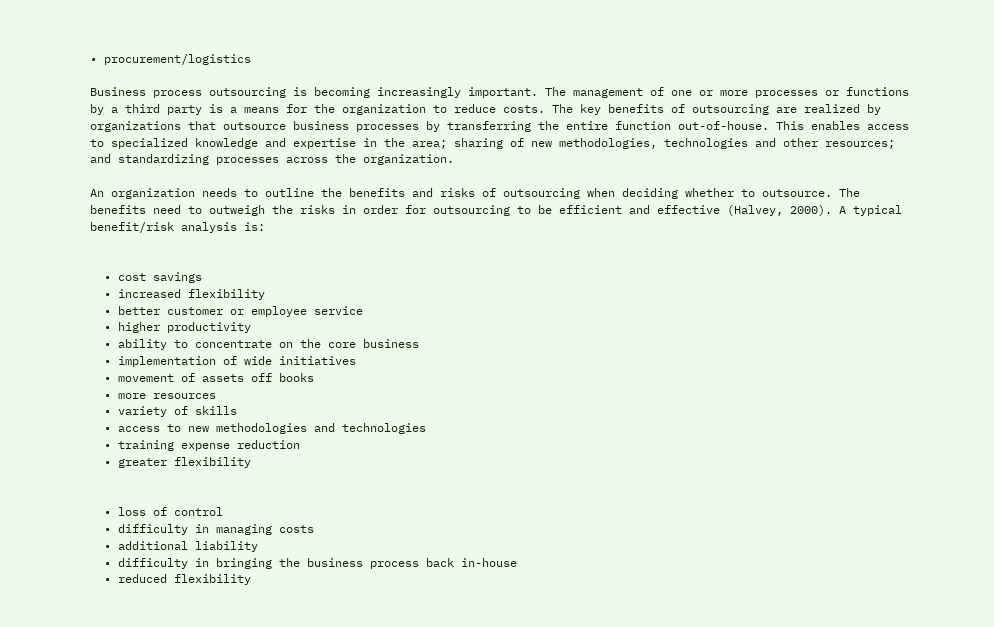• procurement/logistics

Business process outsourcing is becoming increasingly important. The management of one or more processes or functions by a third party is a means for the organization to reduce costs. The key benefits of outsourcing are realized by organizations that outsource business processes by transferring the entire function out-of-house. This enables access to specialized knowledge and expertise in the area; sharing of new methodologies, technologies and other resources; and standardizing processes across the organization.

An organization needs to outline the benefits and risks of outsourcing when deciding whether to outsource. The benefits need to outweigh the risks in order for outsourcing to be efficient and effective (Halvey, 2000). A typical benefit/risk analysis is:


  • cost savings
  • increased flexibility
  • better customer or employee service
  • higher productivity
  • ability to concentrate on the core business
  • implementation of wide initiatives
  • movement of assets off books
  • more resources
  • variety of skills
  • access to new methodologies and technologies
  • training expense reduction
  • greater flexibility


  • loss of control
  • difficulty in managing costs
  • additional liability
  • difficulty in bringing the business process back in-house
  • reduced flexibility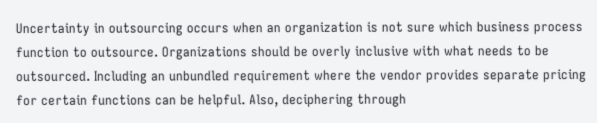Uncertainty in outsourcing occurs when an organization is not sure which business process function to outsource. Organizations should be overly inclusive with what needs to be outsourced. Including an unbundled requirement where the vendor provides separate pricing for certain functions can be helpful. Also, deciphering through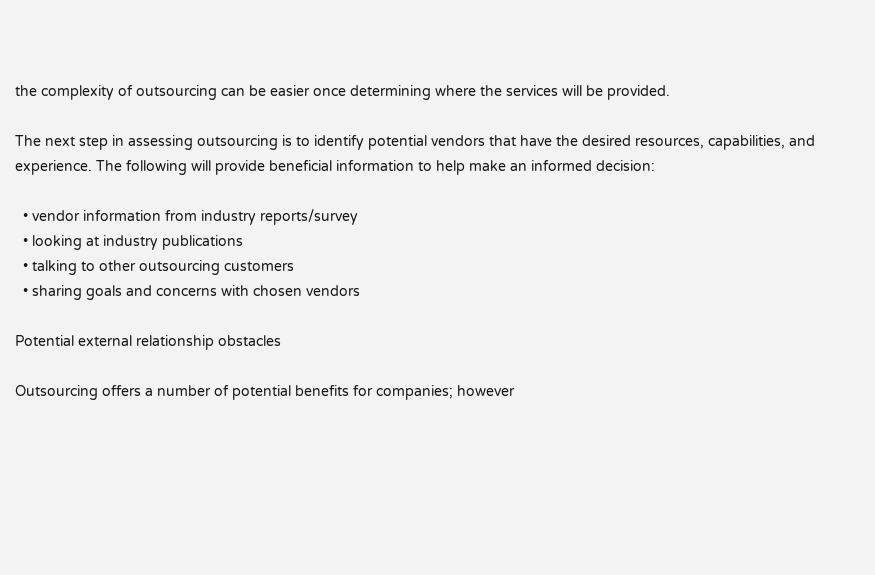the complexity of outsourcing can be easier once determining where the services will be provided.

The next step in assessing outsourcing is to identify potential vendors that have the desired resources, capabilities, and experience. The following will provide beneficial information to help make an informed decision:

  • vendor information from industry reports/survey
  • looking at industry publications
  • talking to other outsourcing customers
  • sharing goals and concerns with chosen vendors

Potential external relationship obstacles

Outsourcing offers a number of potential benefits for companies; however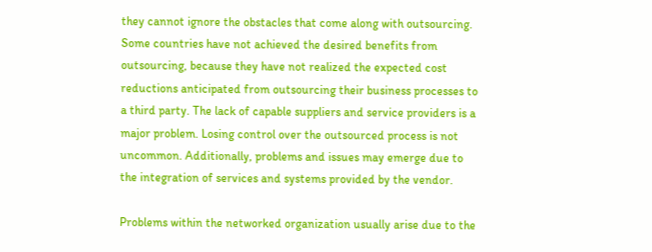they cannot ignore the obstacles that come along with outsourcing. Some countries have not achieved the desired benefits from outsourcing, because they have not realized the expected cost reductions anticipated from outsourcing their business processes to a third party. The lack of capable suppliers and service providers is a major problem. Losing control over the outsourced process is not uncommon. Additionally, problems and issues may emerge due to the integration of services and systems provided by the vendor.

Problems within the networked organization usually arise due to the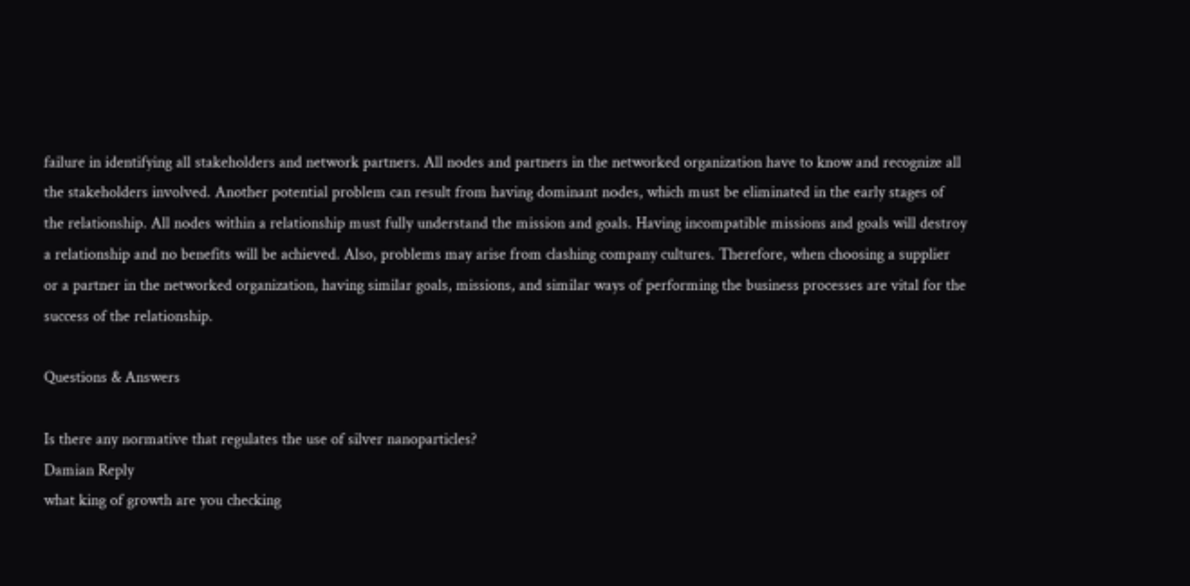failure in identifying all stakeholders and network partners. All nodes and partners in the networked organization have to know and recognize all the stakeholders involved. Another potential problem can result from having dominant nodes, which must be eliminated in the early stages of the relationship. All nodes within a relationship must fully understand the mission and goals. Having incompatible missions and goals will destroy a relationship and no benefits will be achieved. Also, problems may arise from clashing company cultures. Therefore, when choosing a supplier or a partner in the networked organization, having similar goals, missions, and similar ways of performing the business processes are vital for the success of the relationship.

Questions & Answers

Is there any normative that regulates the use of silver nanoparticles?
Damian Reply
what king of growth are you checking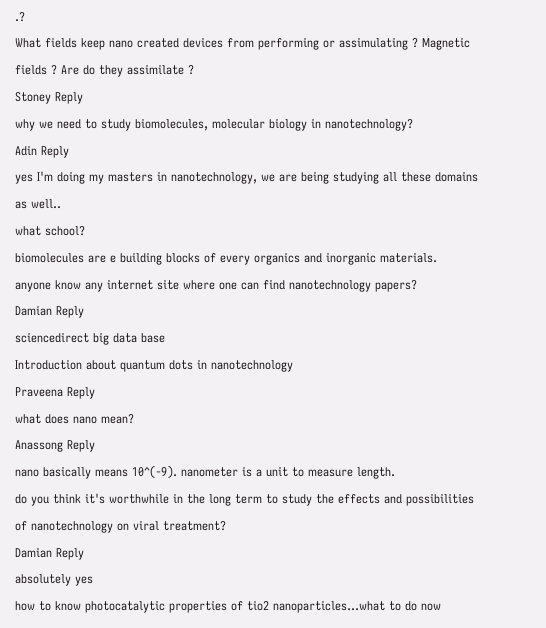.?
What fields keep nano created devices from performing or assimulating ? Magnetic fields ? Are do they assimilate ?
Stoney Reply
why we need to study biomolecules, molecular biology in nanotechnology?
Adin Reply
yes I'm doing my masters in nanotechnology, we are being studying all these domains as well..
what school?
biomolecules are e building blocks of every organics and inorganic materials.
anyone know any internet site where one can find nanotechnology papers?
Damian Reply
sciencedirect big data base
Introduction about quantum dots in nanotechnology
Praveena Reply
what does nano mean?
Anassong Reply
nano basically means 10^(-9). nanometer is a unit to measure length.
do you think it's worthwhile in the long term to study the effects and possibilities of nanotechnology on viral treatment?
Damian Reply
absolutely yes
how to know photocatalytic properties of tio2 nanoparticles...what to do now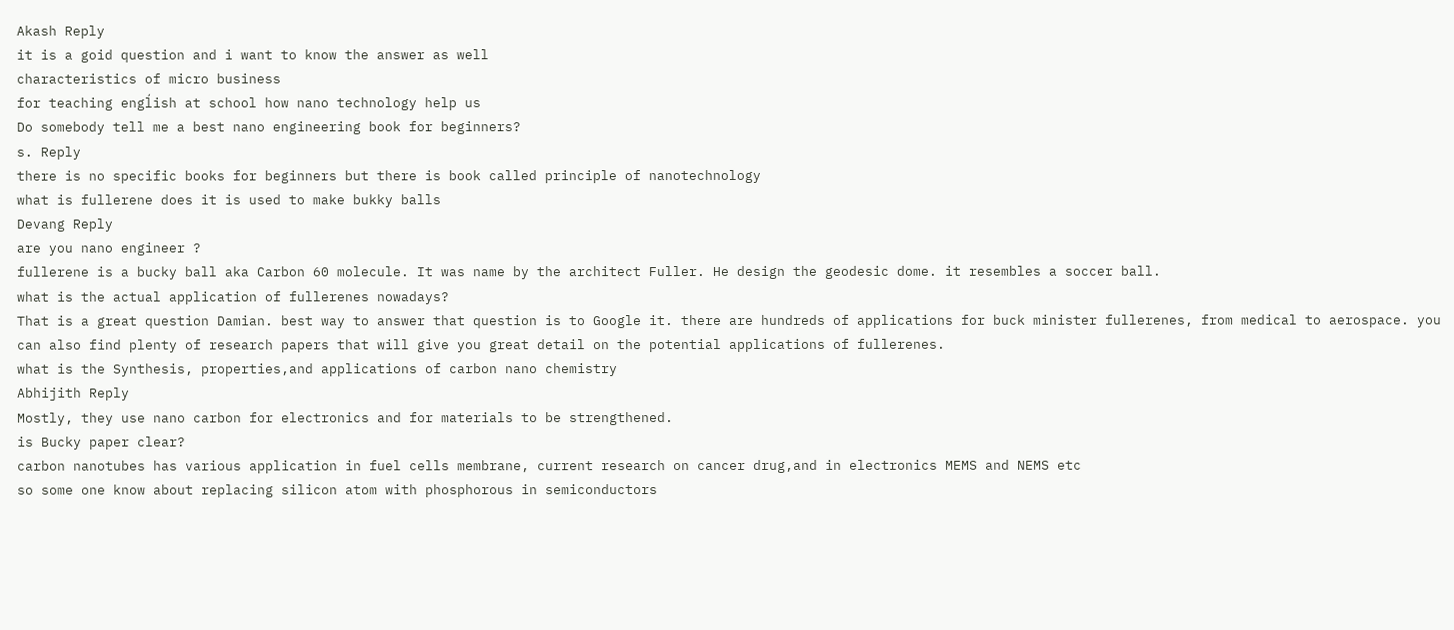Akash Reply
it is a goid question and i want to know the answer as well
characteristics of micro business
for teaching engĺish at school how nano technology help us
Do somebody tell me a best nano engineering book for beginners?
s. Reply
there is no specific books for beginners but there is book called principle of nanotechnology
what is fullerene does it is used to make bukky balls
Devang Reply
are you nano engineer ?
fullerene is a bucky ball aka Carbon 60 molecule. It was name by the architect Fuller. He design the geodesic dome. it resembles a soccer ball.
what is the actual application of fullerenes nowadays?
That is a great question Damian. best way to answer that question is to Google it. there are hundreds of applications for buck minister fullerenes, from medical to aerospace. you can also find plenty of research papers that will give you great detail on the potential applications of fullerenes.
what is the Synthesis, properties,and applications of carbon nano chemistry
Abhijith Reply
Mostly, they use nano carbon for electronics and for materials to be strengthened.
is Bucky paper clear?
carbon nanotubes has various application in fuel cells membrane, current research on cancer drug,and in electronics MEMS and NEMS etc
so some one know about replacing silicon atom with phosphorous in semiconductors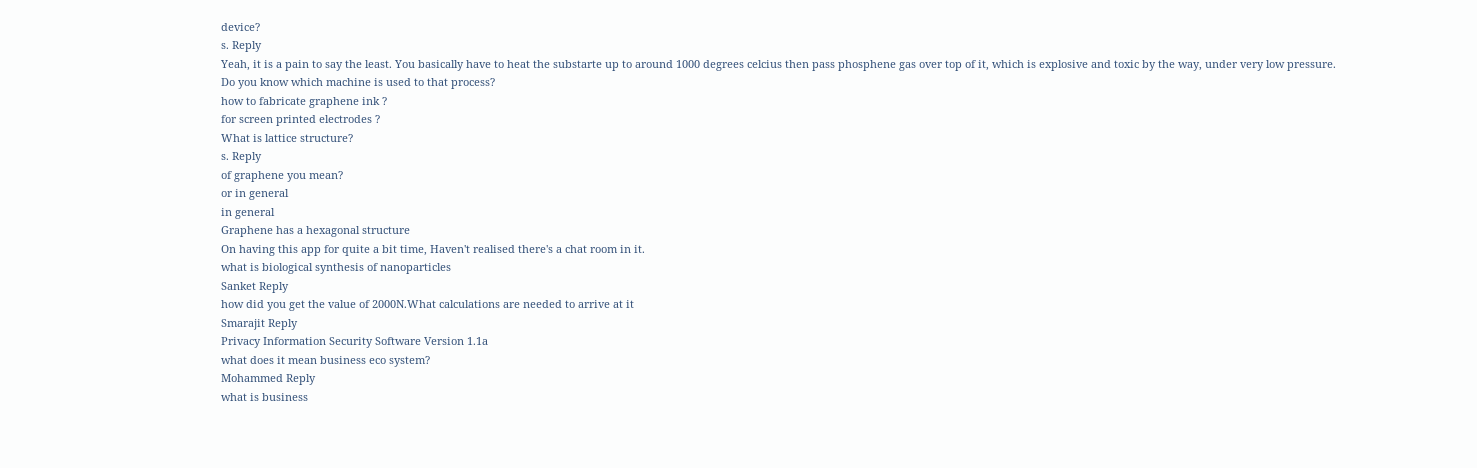device?
s. Reply
Yeah, it is a pain to say the least. You basically have to heat the substarte up to around 1000 degrees celcius then pass phosphene gas over top of it, which is explosive and toxic by the way, under very low pressure.
Do you know which machine is used to that process?
how to fabricate graphene ink ?
for screen printed electrodes ?
What is lattice structure?
s. Reply
of graphene you mean?
or in general
in general
Graphene has a hexagonal structure
On having this app for quite a bit time, Haven't realised there's a chat room in it.
what is biological synthesis of nanoparticles
Sanket Reply
how did you get the value of 2000N.What calculations are needed to arrive at it
Smarajit Reply
Privacy Information Security Software Version 1.1a
what does it mean business eco system?
Mohammed Reply
what is business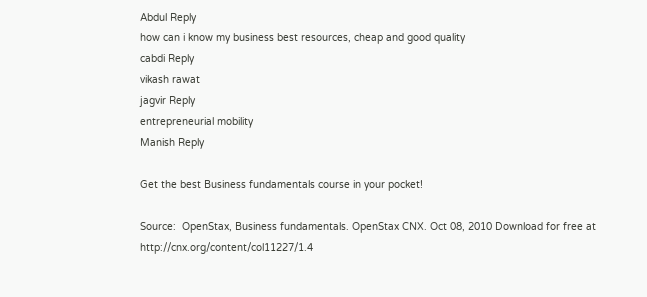Abdul Reply
how can i know my business best resources, cheap and good quality
cabdi Reply
vikash rawat
jagvir Reply
entrepreneurial mobility
Manish Reply

Get the best Business fundamentals course in your pocket!

Source:  OpenStax, Business fundamentals. OpenStax CNX. Oct 08, 2010 Download for free at http://cnx.org/content/col11227/1.4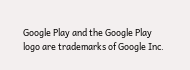Google Play and the Google Play logo are trademarks of Google Inc.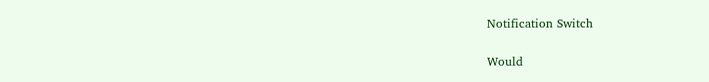Notification Switch

Would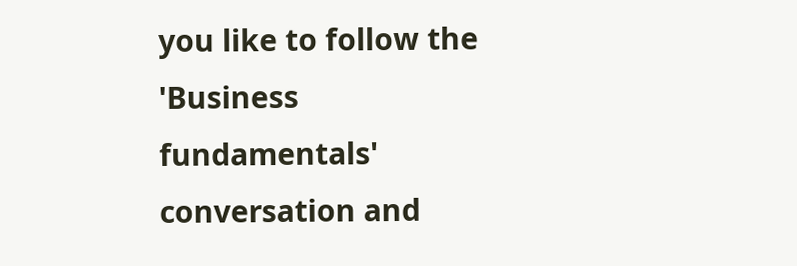you like to follow the 'Business fundamentals' conversation and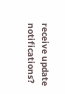receive update notifications?